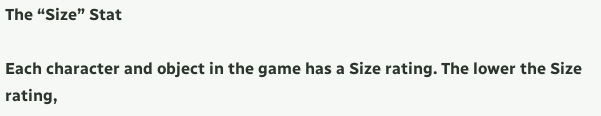The “Size” Stat

Each character and object in the game has a Size rating. The lower the Size rating,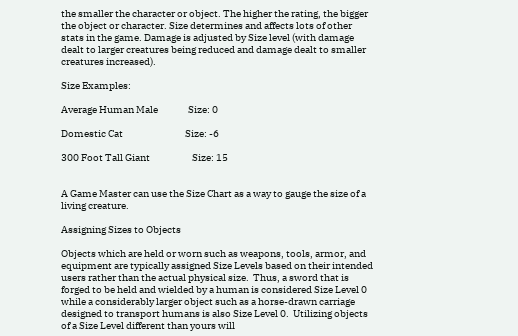the smaller the character or object. The higher the rating, the bigger the object or character. Size determines and affects lots of other stats in the game. Damage is adjusted by Size level (with damage dealt to larger creatures being reduced and damage dealt to smaller creatures increased).

Size Examples:

Average Human Male               Size: 0

Domestic Cat                               Size: -6

300 Foot Tall Giant                     Size: 15


A Game Master can use the Size Chart as a way to gauge the size of a living creature.

Assigning Sizes to Objects

Objects which are held or worn such as weapons, tools, armor, and equipment are typically assigned Size Levels based on their intended users rather than the actual physical size.  Thus, a sword that is forged to be held and wielded by a human is considered Size Level 0 while a considerably larger object such as a horse-drawn carriage designed to transport humans is also Size Level 0.  Utilizing objects of a Size Level different than yours will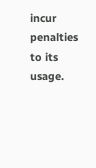incur penalties to its usage.